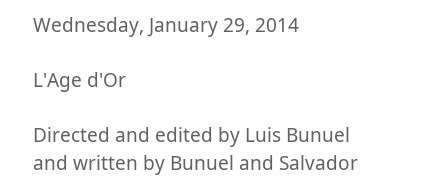Wednesday, January 29, 2014

L'Age d'Or

Directed and edited by Luis Bunuel and written by Bunuel and Salvador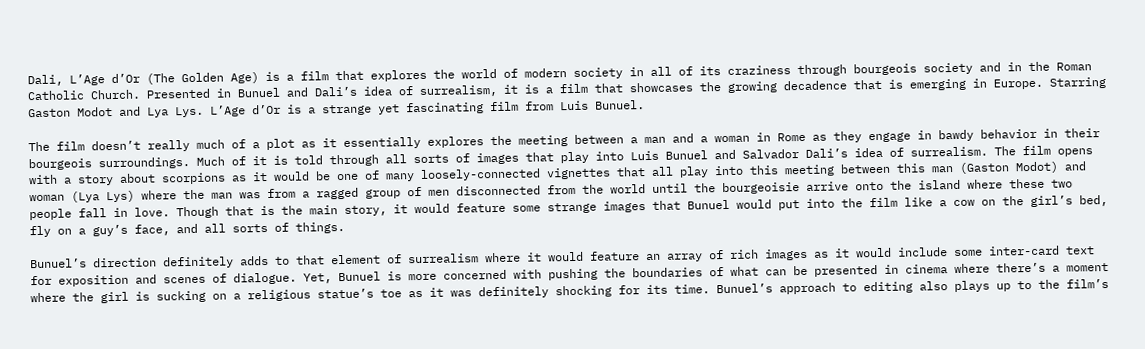Dali, L’Age d’Or (The Golden Age) is a film that explores the world of modern society in all of its craziness through bourgeois society and in the Roman Catholic Church. Presented in Bunuel and Dali’s idea of surrealism, it is a film that showcases the growing decadence that is emerging in Europe. Starring Gaston Modot and Lya Lys. L’Age d’Or is a strange yet fascinating film from Luis Bunuel.

The film doesn’t really much of a plot as it essentially explores the meeting between a man and a woman in Rome as they engage in bawdy behavior in their bourgeois surroundings. Much of it is told through all sorts of images that play into Luis Bunuel and Salvador Dali’s idea of surrealism. The film opens with a story about scorpions as it would be one of many loosely-connected vignettes that all play into this meeting between this man (Gaston Modot) and woman (Lya Lys) where the man was from a ragged group of men disconnected from the world until the bourgeoisie arrive onto the island where these two people fall in love. Though that is the main story, it would feature some strange images that Bunuel would put into the film like a cow on the girl’s bed, fly on a guy’s face, and all sorts of things.

Bunuel’s direction definitely adds to that element of surrealism where it would feature an array of rich images as it would include some inter-card text for exposition and scenes of dialogue. Yet, Bunuel is more concerned with pushing the boundaries of what can be presented in cinema where there’s a moment where the girl is sucking on a religious statue’s toe as it was definitely shocking for its time. Bunuel’s approach to editing also plays up to the film’s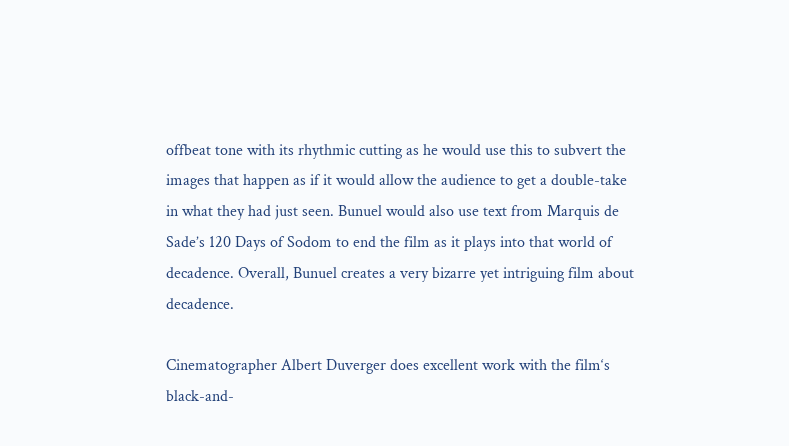offbeat tone with its rhythmic cutting as he would use this to subvert the images that happen as if it would allow the audience to get a double-take in what they had just seen. Bunuel would also use text from Marquis de Sade’s 120 Days of Sodom to end the film as it plays into that world of decadence. Overall, Bunuel creates a very bizarre yet intriguing film about decadence.

Cinematographer Albert Duverger does excellent work with the film‘s black-and-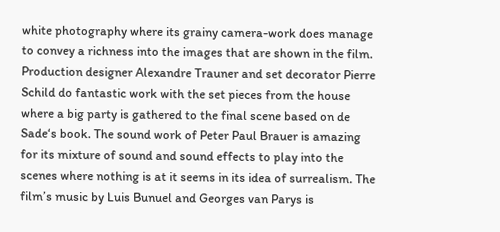white photography where its grainy camera-work does manage to convey a richness into the images that are shown in the film. Production designer Alexandre Trauner and set decorator Pierre Schild do fantastic work with the set pieces from the house where a big party is gathered to the final scene based on de Sade‘s book. The sound work of Peter Paul Brauer is amazing for its mixture of sound and sound effects to play into the scenes where nothing is at it seems in its idea of surrealism. The film’s music by Luis Bunuel and Georges van Parys is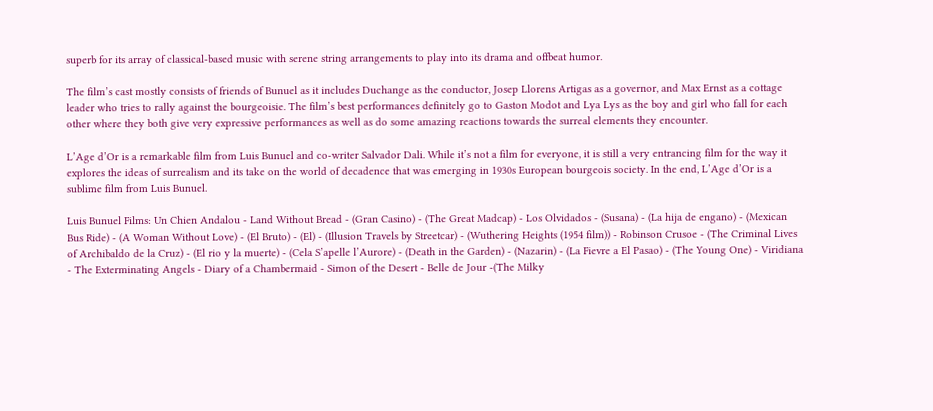superb for its array of classical-based music with serene string arrangements to play into its drama and offbeat humor.

The film’s cast mostly consists of friends of Bunuel as it includes Duchange as the conductor, Josep Llorens Artigas as a governor, and Max Ernst as a cottage leader who tries to rally against the bourgeoisie. The film’s best performances definitely go to Gaston Modot and Lya Lys as the boy and girl who fall for each other where they both give very expressive performances as well as do some amazing reactions towards the surreal elements they encounter.

L’Age d’Or is a remarkable film from Luis Bunuel and co-writer Salvador Dali. While it’s not a film for everyone, it is still a very entrancing film for the way it explores the ideas of surrealism and its take on the world of decadence that was emerging in 1930s European bourgeois society. In the end, L’Age d’Or is a sublime film from Luis Bunuel.

Luis Bunuel Films: Un Chien Andalou - Land Without Bread - (Gran Casino) - (The Great Madcap) - Los Olvidados - (Susana) - (La hija de engano) - (Mexican Bus Ride) - (A Woman Without Love) - (El Bruto) - (El) - (Illusion Travels by Streetcar) - (Wuthering Heights (1954 film)) - Robinson Crusoe - (The Criminal Lives of Archibaldo de la Cruz) - (El rio y la muerte) - (Cela S’apelle l’Aurore) - (Death in the Garden) - (Nazarin) - (La Fievre a El Pasao) - (The Young One) - Viridiana - The Exterminating Angels - Diary of a Chambermaid - Simon of the Desert - Belle de Jour -(The Milky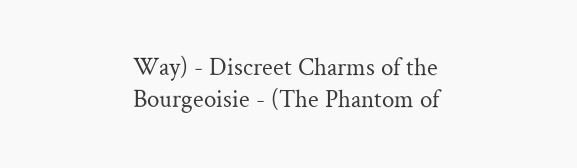Way) - Discreet Charms of the Bourgeoisie - (The Phantom of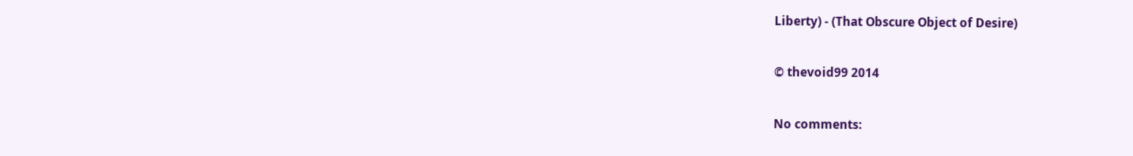Liberty) - (That Obscure Object of Desire)

© thevoid99 2014

No comments: